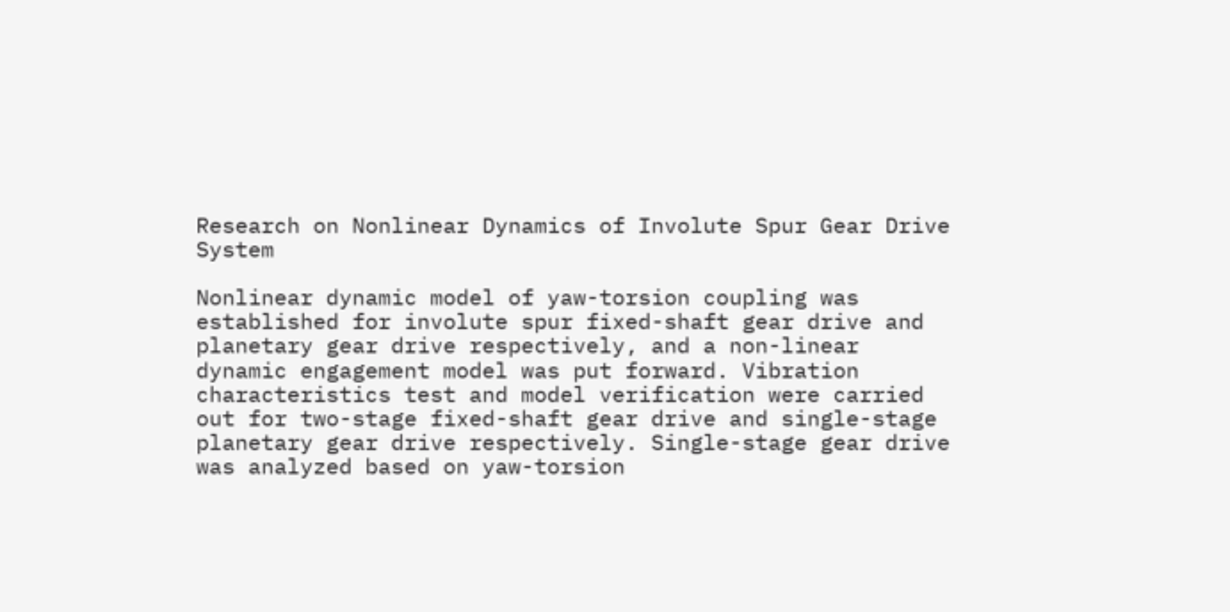Research on Nonlinear Dynamics of Involute Spur Gear Drive System

Nonlinear dynamic model of yaw-torsion coupling was established for involute spur fixed-shaft gear drive and planetary gear drive respectively, and a non-linear dynamic engagement model was put forward. Vibration characteristics test and model verification were carried out for two-stage fixed-shaft gear drive and single-stage planetary gear drive respectively. Single-stage gear drive was analyzed based on yaw-torsion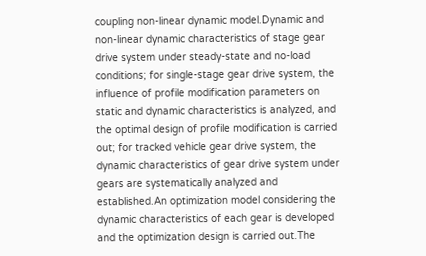coupling non-linear dynamic model.Dynamic and non-linear dynamic characteristics of stage gear drive system under steady-state and no-load conditions; for single-stage gear drive system, the influence of profile modification parameters on static and dynamic characteristics is analyzed, and the optimal design of profile modification is carried out; for tracked vehicle gear drive system, the dynamic characteristics of gear drive system under gears are systematically analyzed and established.An optimization model considering the dynamic characteristics of each gear is developed and the optimization design is carried out.The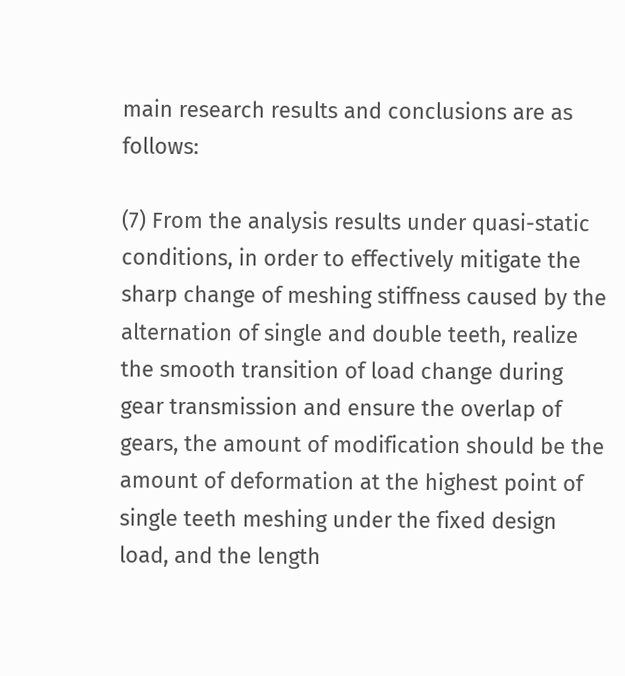main research results and conclusions are as follows:

(7) From the analysis results under quasi-static conditions, in order to effectively mitigate the sharp change of meshing stiffness caused by the alternation of single and double teeth, realize the smooth transition of load change during gear transmission and ensure the overlap of gears, the amount of modification should be the amount of deformation at the highest point of single teeth meshing under the fixed design load, and the length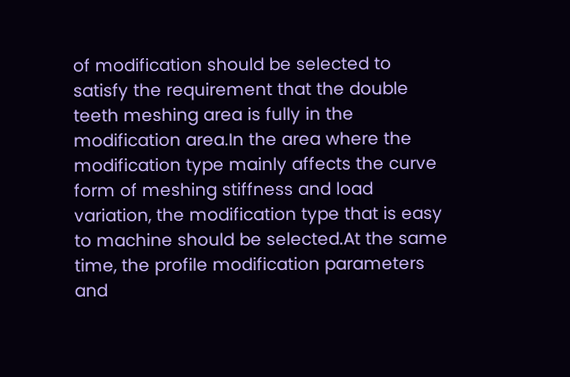of modification should be selected to satisfy the requirement that the double teeth meshing area is fully in the modification area.In the area where the modification type mainly affects the curve form of meshing stiffness and load variation, the modification type that is easy to machine should be selected.At the same time, the profile modification parameters and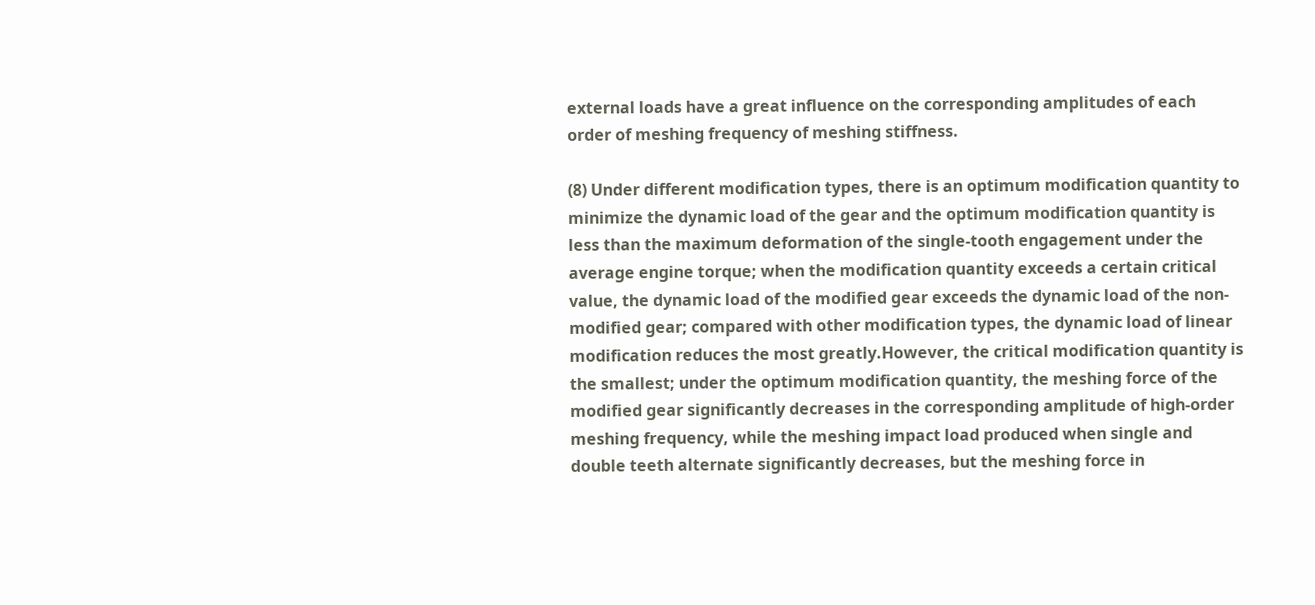external loads have a great influence on the corresponding amplitudes of each order of meshing frequency of meshing stiffness.

(8) Under different modification types, there is an optimum modification quantity to minimize the dynamic load of the gear and the optimum modification quantity is less than the maximum deformation of the single-tooth engagement under the average engine torque; when the modification quantity exceeds a certain critical value, the dynamic load of the modified gear exceeds the dynamic load of the non-modified gear; compared with other modification types, the dynamic load of linear modification reduces the most greatly.However, the critical modification quantity is the smallest; under the optimum modification quantity, the meshing force of the modified gear significantly decreases in the corresponding amplitude of high-order meshing frequency, while the meshing impact load produced when single and double teeth alternate significantly decreases, but the meshing force in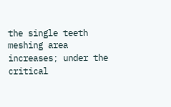the single teeth meshing area increases; under the critical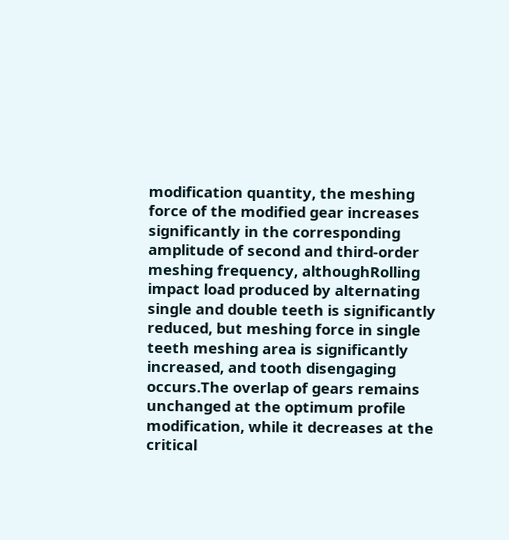modification quantity, the meshing force of the modified gear increases significantly in the corresponding amplitude of second and third-order meshing frequency, althoughRolling impact load produced by alternating single and double teeth is significantly reduced, but meshing force in single teeth meshing area is significantly increased, and tooth disengaging occurs.The overlap of gears remains unchanged at the optimum profile modification, while it decreases at the critical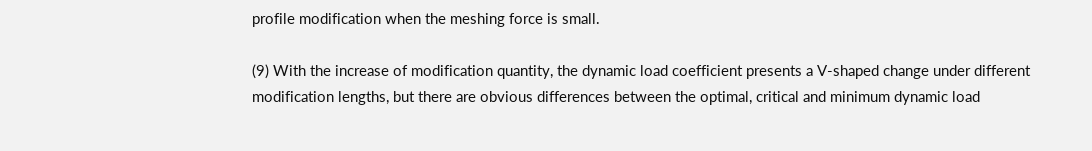profile modification when the meshing force is small.

(9) With the increase of modification quantity, the dynamic load coefficient presents a V-shaped change under different modification lengths, but there are obvious differences between the optimal, critical and minimum dynamic load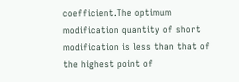coefficient.The optimum modification quantity of short modification is less than that of the highest point of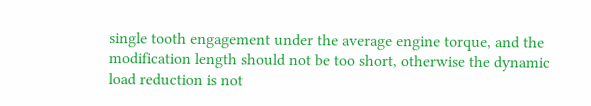single tooth engagement under the average engine torque, and the modification length should not be too short, otherwise the dynamic load reduction is not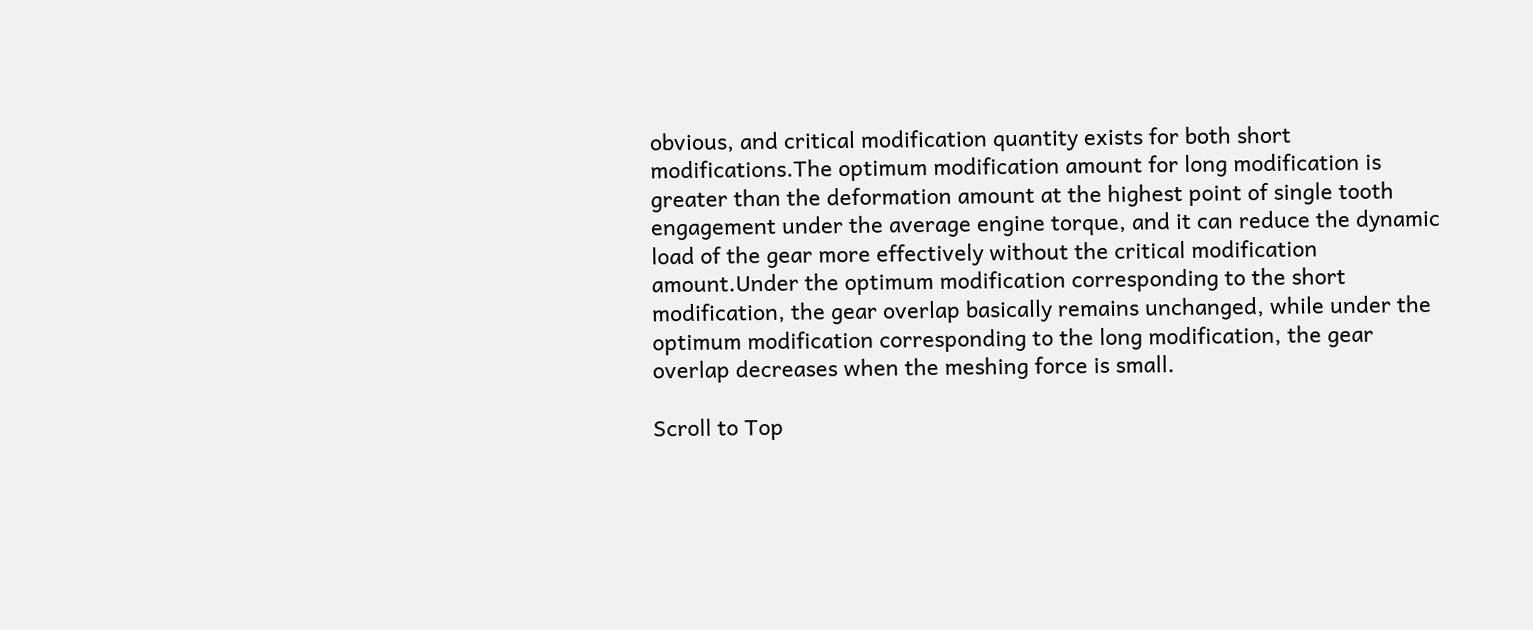obvious, and critical modification quantity exists for both short modifications.The optimum modification amount for long modification is greater than the deformation amount at the highest point of single tooth engagement under the average engine torque, and it can reduce the dynamic load of the gear more effectively without the critical modification amount.Under the optimum modification corresponding to the short modification, the gear overlap basically remains unchanged, while under the optimum modification corresponding to the long modification, the gear overlap decreases when the meshing force is small.

Scroll to Top